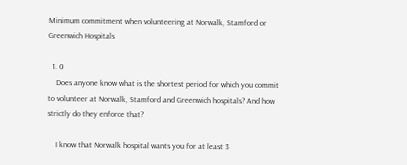Minimum commitment when volunteering at Norwalk, Stamford or Greenwich Hospitals

  1. 0
    Does anyone know what is the shortest period for which you commit to volunteer at Norwalk, Stamford and Greenwich hospitals? And how strictly do they enforce that?

    I know that Norwalk hospital wants you for at least 3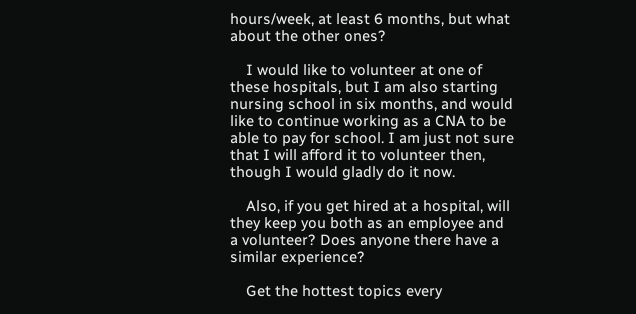hours/week, at least 6 months, but what about the other ones?

    I would like to volunteer at one of these hospitals, but I am also starting nursing school in six months, and would like to continue working as a CNA to be able to pay for school. I am just not sure that I will afford it to volunteer then, though I would gladly do it now.

    Also, if you get hired at a hospital, will they keep you both as an employee and a volunteer? Does anyone there have a similar experience?

    Get the hottest topics every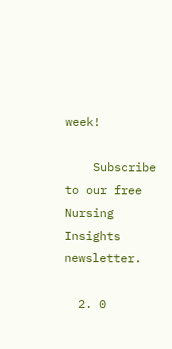week!

    Subscribe to our free Nursing Insights newsletter.

  2. 0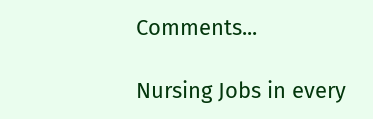Comments...

Nursing Jobs in every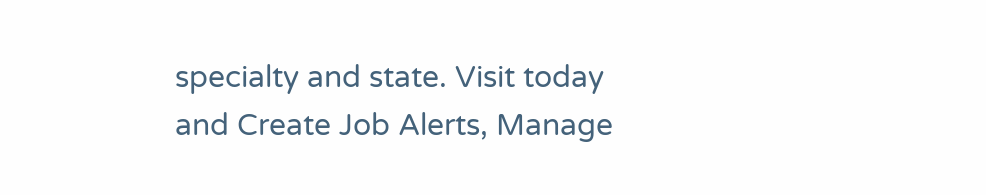specialty and state. Visit today and Create Job Alerts, Manage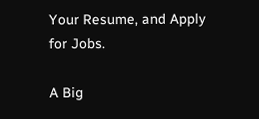Your Resume, and Apply for Jobs.

A Big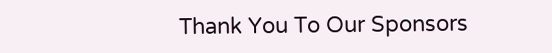Thank You To Our Sponsors